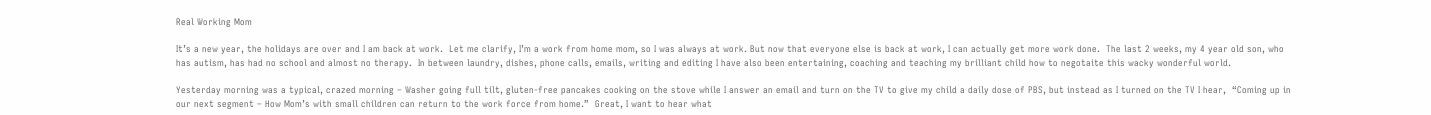Real Working Mom

It’s a new year, the holidays are over and I am back at work.  Let me clarify, I’m a work from home mom, so I was always at work. But now that everyone else is back at work, I can actually get more work done.  The last 2 weeks, my 4 year old son, who has autism, has had no school and almost no therapy.  In between laundry, dishes, phone calls, emails, writing and editing I have also been entertaining, coaching and teaching my brilliant child how to negotaite this wacky wonderful world.

Yesterday morning was a typical, crazed morning – Washer going full tilt, gluten-free pancakes cooking on the stove while I answer an email and turn on the TV to give my child a daily dose of PBS, but instead as I turned on the TV I hear,  “Coming up in our next segment – How Mom’s with small children can return to the work force from home.”  Great, I want to hear what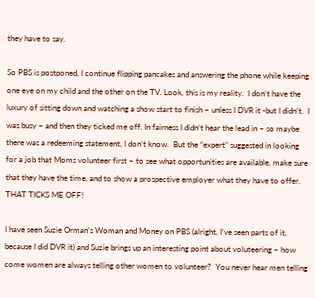they have to say.

So PBS is postponed, I continue flipping pancakes and answering the phone while keeping one eye on my child and the other on the TV. Look, this is my reality.  I don’t have the luxury of sitting down and watching a show start to finish – unless I DVR it -but I didn’t.  I was busy – and then they ticked me off. In fairness I didn’t hear the lead in – so maybe there was a redeeming statement, I don’t know.  But the “expert” suggested in looking for a job that Moms volunteer first – to see what opportunities are available, make sure that they have the time, and to show a prospective employer what they have to offer.  THAT TICKS ME OFF!

I have seen Suzie Orman’s Woman and Money on PBS (alright, I’ve seen parts of it, because I did DVR it) and Suzie brings up an interesting point about voluteering – how come women are always telling other women to volunteer?  You never hear men telling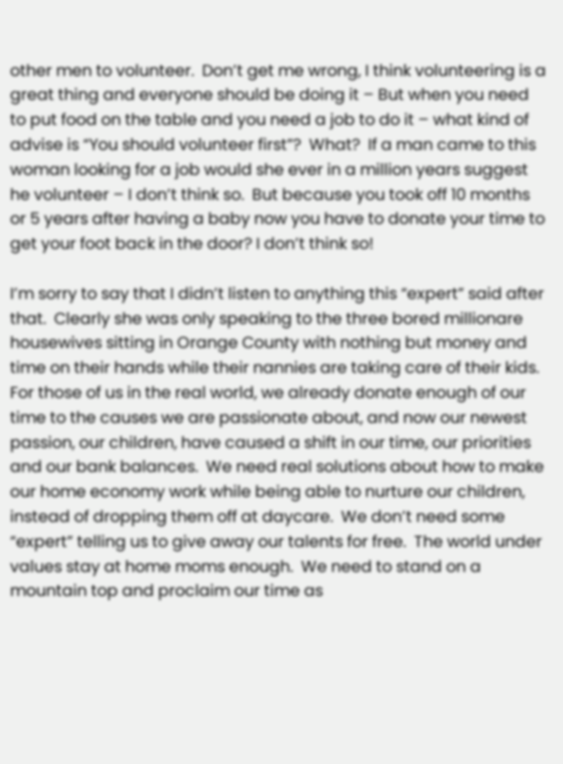other men to volunteer.  Don’t get me wrong, I think volunteering is a great thing and everyone should be doing it – But when you need to put food on the table and you need a job to do it – what kind of advise is “You should volunteer first”?  What?  If a man came to this woman looking for a job would she ever in a million years suggest he volunteer – I don’t think so.  But because you took off 10 months or 5 years after having a baby now you have to donate your time to get your foot back in the door? I don’t think so!

I’m sorry to say that I didn’t listen to anything this “expert” said after that.  Clearly she was only speaking to the three bored millionare housewives sitting in Orange County with nothing but money and time on their hands while their nannies are taking care of their kids.  For those of us in the real world, we already donate enough of our time to the causes we are passionate about, and now our newest passion, our children, have caused a shift in our time, our priorities and our bank balances.  We need real solutions about how to make our home economy work while being able to nurture our children, instead of dropping them off at daycare.  We don’t need some “expert” telling us to give away our talents for free.  The world under values stay at home moms enough.  We need to stand on a mountain top and proclaim our time as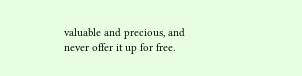valuable and precious, and never offer it up for free.